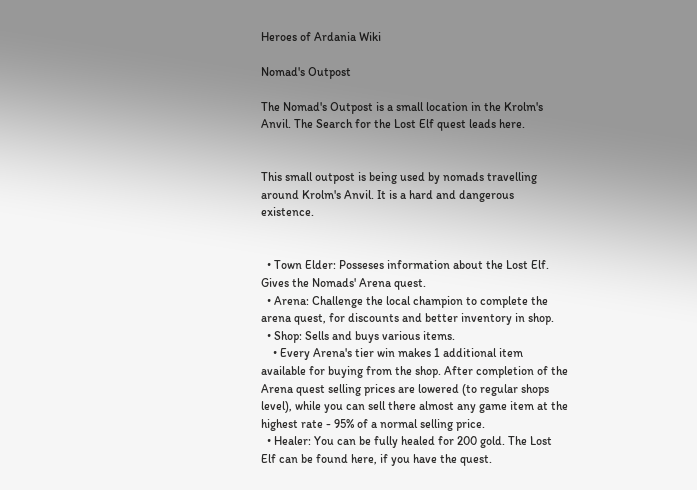Heroes of Ardania Wiki

Nomad's Outpost

The Nomad's Outpost is a small location in the Krolm's Anvil. The Search for the Lost Elf quest leads here.


This small outpost is being used by nomads travelling around Krolm's Anvil. It is a hard and dangerous existence.


  • Town Elder: Posseses information about the Lost Elf. Gives the Nomads' Arena quest.
  • Arena: Challenge the local champion to complete the arena quest, for discounts and better inventory in shop.
  • Shop: Sells and buys various items.
    • Every Arena's tier win makes 1 additional item available for buying from the shop. After completion of the Arena quest selling prices are lowered (to regular shops level), while you can sell there almost any game item at the highest rate - 95% of a normal selling price.
  • Healer: You can be fully healed for 200 gold. The Lost Elf can be found here, if you have the quest.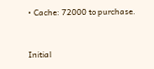• Cache: 72000 to purchase.


Initial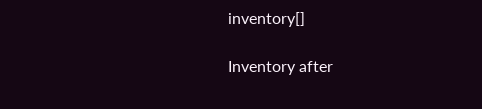inventory[]

Inventory after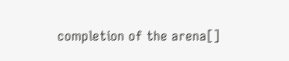completion of the arena[]